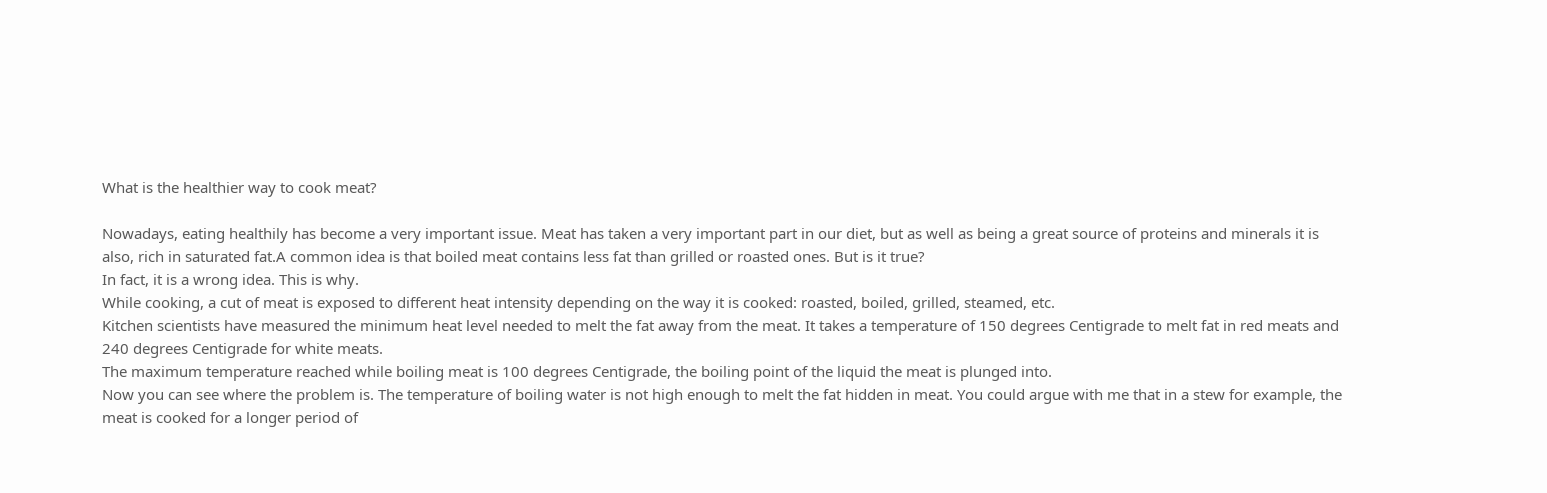What is the healthier way to cook meat?

Nowadays, eating healthily has become a very important issue. Meat has taken a very important part in our diet, but as well as being a great source of proteins and minerals it is also, rich in saturated fat.A common idea is that boiled meat contains less fat than grilled or roasted ones. But is it true?
In fact, it is a wrong idea. This is why.
While cooking, a cut of meat is exposed to different heat intensity depending on the way it is cooked: roasted, boiled, grilled, steamed, etc.
Kitchen scientists have measured the minimum heat level needed to melt the fat away from the meat. It takes a temperature of 150 degrees Centigrade to melt fat in red meats and 240 degrees Centigrade for white meats.
The maximum temperature reached while boiling meat is 100 degrees Centigrade, the boiling point of the liquid the meat is plunged into.
Now you can see where the problem is. The temperature of boiling water is not high enough to melt the fat hidden in meat. You could argue with me that in a stew for example, the meat is cooked for a longer period of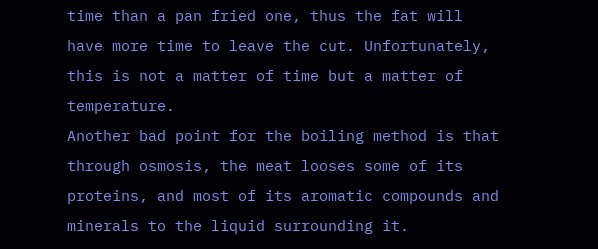time than a pan fried one, thus the fat will have more time to leave the cut. Unfortunately, this is not a matter of time but a matter of temperature.
Another bad point for the boiling method is that through osmosis, the meat looses some of its proteins, and most of its aromatic compounds and minerals to the liquid surrounding it.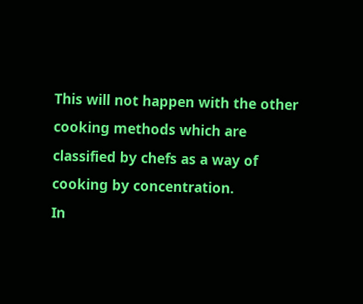This will not happen with the other cooking methods which are classified by chefs as a way of cooking by concentration.
In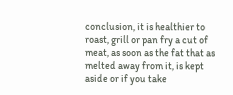conclusion, it is healthier to roast, grill or pan fry a cut of meat, as soon as the fat that as melted away from it, is kept aside or if you take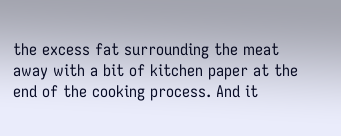the excess fat surrounding the meat away with a bit of kitchen paper at the end of the cooking process. And it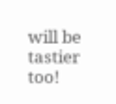will be tastier too!